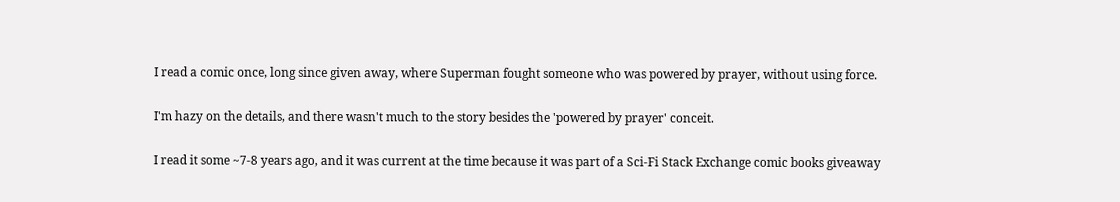I read a comic once, long since given away, where Superman fought someone who was powered by prayer, without using force.

I'm hazy on the details, and there wasn't much to the story besides the 'powered by prayer' conceit.

I read it some ~7-8 years ago, and it was current at the time because it was part of a Sci-Fi Stack Exchange comic books giveaway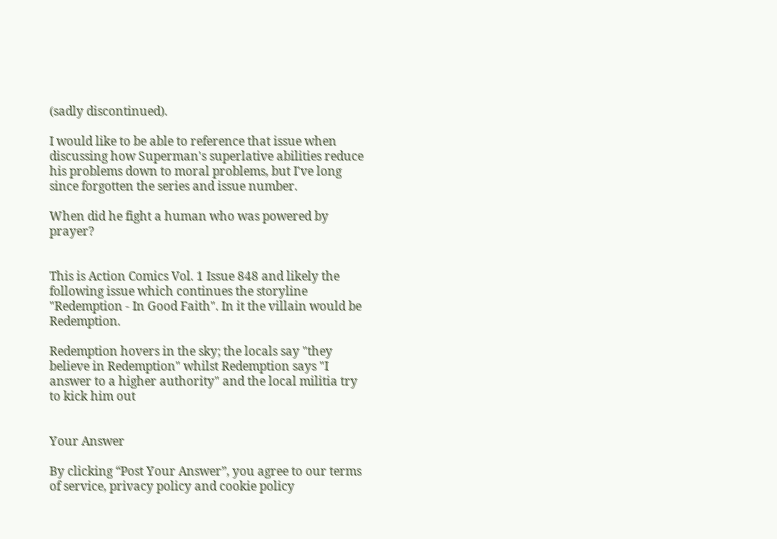(sadly discontinued).

I would like to be able to reference that issue when discussing how Superman's superlative abilities reduce his problems down to moral problems, but I've long since forgotten the series and issue number.

When did he fight a human who was powered by prayer?


This is Action Comics Vol. 1 Issue 848 and likely the following issue which continues the storyline "Redemption - In Good Faith". In it the villain would be Redemption.

Redemption hovers in the sky; the locals say "they believe in Redemption" whilst Redemption says "I answer to a higher authority" and the local militia try to kick him out


Your Answer

By clicking “Post Your Answer”, you agree to our terms of service, privacy policy and cookie policy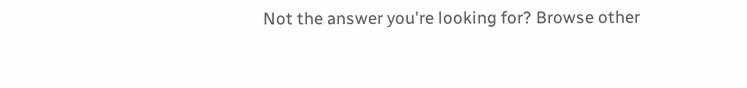Not the answer you're looking for? Browse other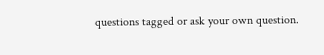questions tagged or ask your own question.